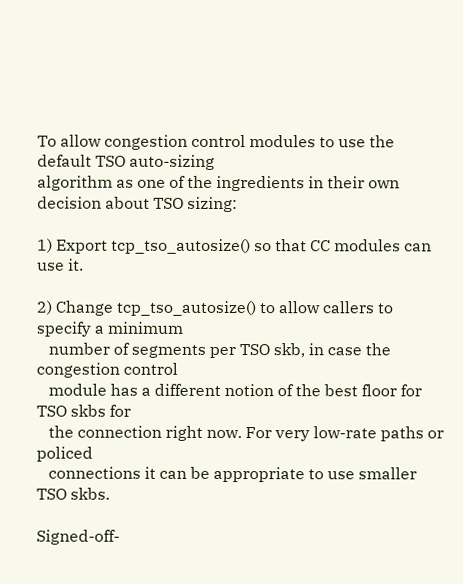To allow congestion control modules to use the default TSO auto-sizing
algorithm as one of the ingredients in their own decision about TSO sizing:

1) Export tcp_tso_autosize() so that CC modules can use it.

2) Change tcp_tso_autosize() to allow callers to specify a minimum
   number of segments per TSO skb, in case the congestion control
   module has a different notion of the best floor for TSO skbs for
   the connection right now. For very low-rate paths or policed
   connections it can be appropriate to use smaller TSO skbs.

Signed-off-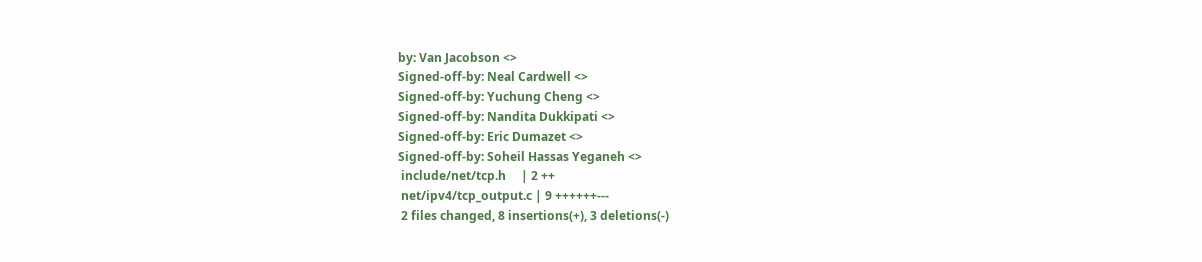by: Van Jacobson <>
Signed-off-by: Neal Cardwell <>
Signed-off-by: Yuchung Cheng <>
Signed-off-by: Nandita Dukkipati <>
Signed-off-by: Eric Dumazet <>
Signed-off-by: Soheil Hassas Yeganeh <>
 include/net/tcp.h     | 2 ++
 net/ipv4/tcp_output.c | 9 ++++++---
 2 files changed, 8 insertions(+), 3 deletions(-)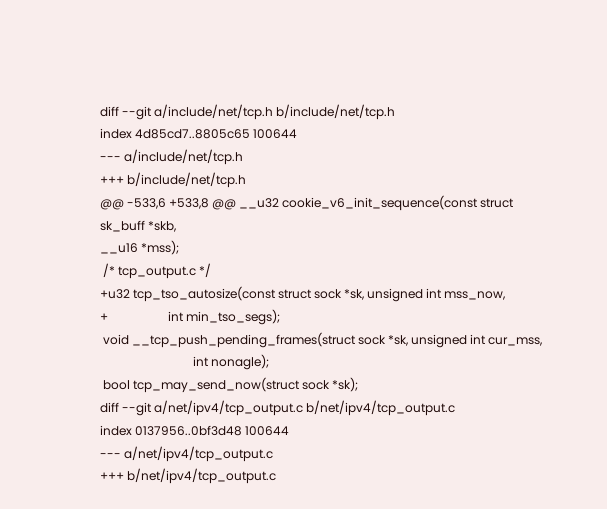diff --git a/include/net/tcp.h b/include/net/tcp.h
index 4d85cd7..8805c65 100644
--- a/include/net/tcp.h
+++ b/include/net/tcp.h
@@ -533,6 +533,8 @@ __u32 cookie_v6_init_sequence(const struct sk_buff *skb,
__u16 *mss);
 /* tcp_output.c */
+u32 tcp_tso_autosize(const struct sock *sk, unsigned int mss_now,
+                    int min_tso_segs);
 void __tcp_push_pending_frames(struct sock *sk, unsigned int cur_mss,
                               int nonagle);
 bool tcp_may_send_now(struct sock *sk);
diff --git a/net/ipv4/tcp_output.c b/net/ipv4/tcp_output.c
index 0137956..0bf3d48 100644
--- a/net/ipv4/tcp_output.c
+++ b/net/ipv4/tcp_output.c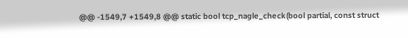@@ -1549,7 +1549,8 @@ static bool tcp_nagle_check(bool partial, const struct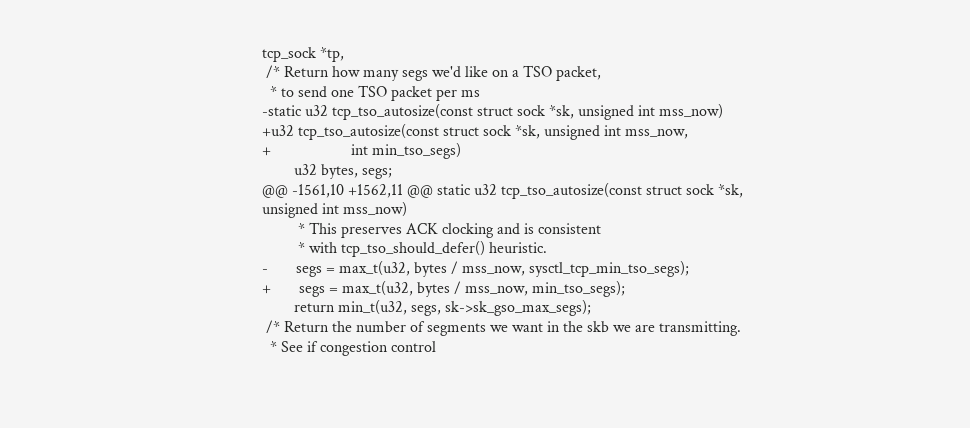tcp_sock *tp,
 /* Return how many segs we'd like on a TSO packet,
  * to send one TSO packet per ms
-static u32 tcp_tso_autosize(const struct sock *sk, unsigned int mss_now)
+u32 tcp_tso_autosize(const struct sock *sk, unsigned int mss_now,
+                    int min_tso_segs)
        u32 bytes, segs;
@@ -1561,10 +1562,11 @@ static u32 tcp_tso_autosize(const struct sock *sk,
unsigned int mss_now)
         * This preserves ACK clocking and is consistent
         * with tcp_tso_should_defer() heuristic.
-       segs = max_t(u32, bytes / mss_now, sysctl_tcp_min_tso_segs);
+       segs = max_t(u32, bytes / mss_now, min_tso_segs);
        return min_t(u32, segs, sk->sk_gso_max_segs);
 /* Return the number of segments we want in the skb we are transmitting.
  * See if congestion control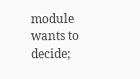module wants to decide;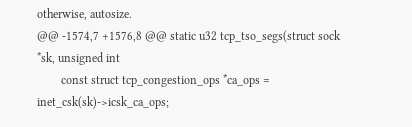otherwise, autosize.
@@ -1574,7 +1576,8 @@ static u32 tcp_tso_segs(struct sock *sk, unsigned int
        const struct tcp_congestion_ops *ca_ops = inet_csk(sk)->icsk_ca_ops;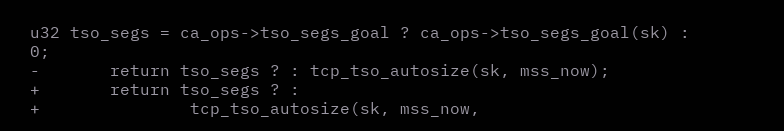u32 tso_segs = ca_ops->tso_segs_goal ? ca_ops->tso_segs_goal(sk) : 0;
-       return tso_segs ? : tcp_tso_autosize(sk, mss_now);
+       return tso_segs ? :
+               tcp_tso_autosize(sk, mss_now,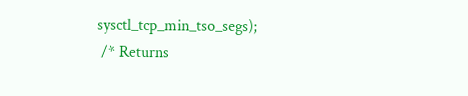sysctl_tcp_min_tso_segs);
 /* Returns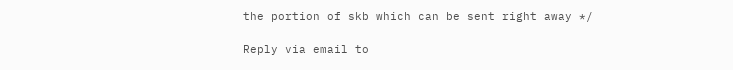the portion of skb which can be sent right away */

Reply via email to